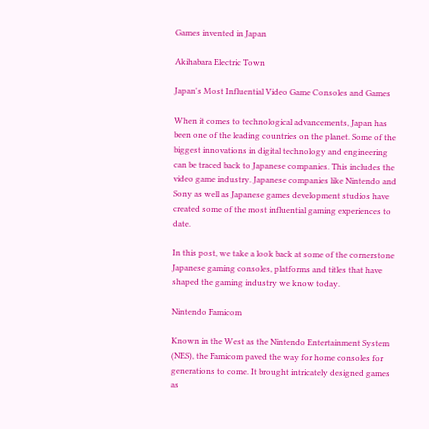Games invented in Japan

Akihabara Electric Town

Japan's Most Influential Video Game Consoles and Games

When it comes to technological advancements, Japan has been one of the leading countries on the planet. Some of the biggest innovations in digital technology and engineering can be traced back to Japanese companies. This includes the video game industry. Japanese companies like Nintendo and Sony as well as Japanese games development studios have created some of the most influential gaming experiences to date.

In this post, we take a look back at some of the cornerstone Japanese gaming consoles, platforms and titles that have shaped the gaming industry we know today.

Nintendo Famicom

Known in the West as the Nintendo Entertainment System (NES), the Famicom paved the way for home consoles for generations to come. It brought intricately designed games as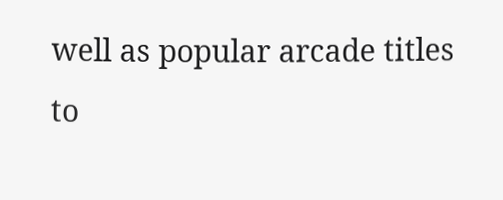well as popular arcade titles to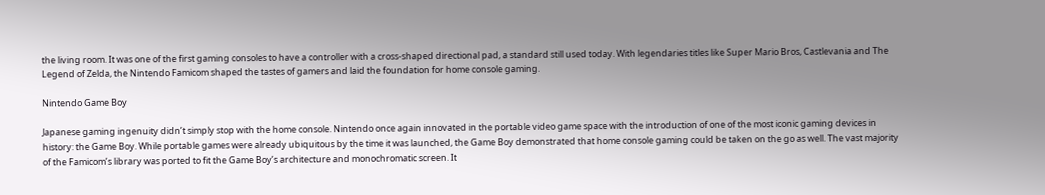the living room. It was one of the first gaming consoles to have a controller with a cross-shaped directional pad, a standard still used today. With legendaries titles like Super Mario Bros, Castlevania and The Legend of Zelda, the Nintendo Famicom shaped the tastes of gamers and laid the foundation for home console gaming.

Nintendo Game Boy

Japanese gaming ingenuity didn’t simply stop with the home console. Nintendo once again innovated in the portable video game space with the introduction of one of the most iconic gaming devices in history: the Game Boy. While portable games were already ubiquitous by the time it was launched, the Game Boy demonstrated that home console gaming could be taken on the go as well. The vast majority of the Famicom’s library was ported to fit the Game Boy’s architecture and monochromatic screen. It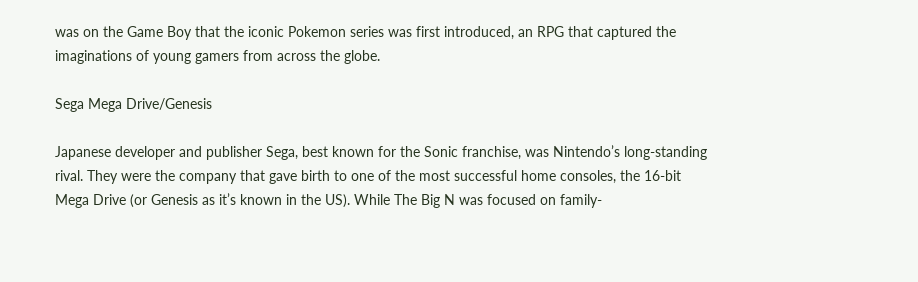was on the Game Boy that the iconic Pokemon series was first introduced, an RPG that captured the imaginations of young gamers from across the globe.

Sega Mega Drive/Genesis

Japanese developer and publisher Sega, best known for the Sonic franchise, was Nintendo’s long-standing rival. They were the company that gave birth to one of the most successful home consoles, the 16-bit Mega Drive (or Genesis as it’s known in the US). While The Big N was focused on family-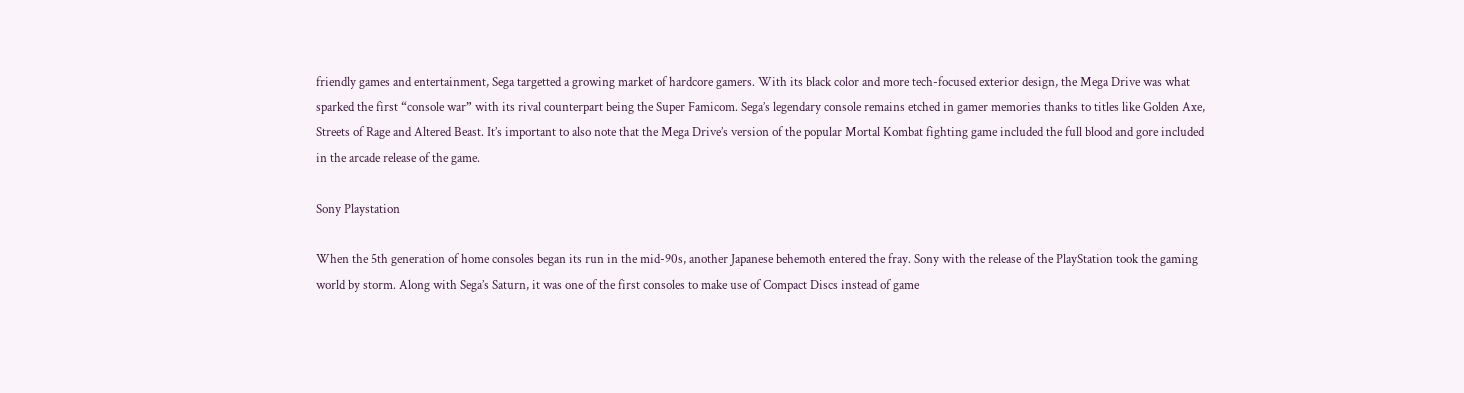friendly games and entertainment, Sega targetted a growing market of hardcore gamers. With its black color and more tech-focused exterior design, the Mega Drive was what sparked the first “console war” with its rival counterpart being the Super Famicom. Sega’s legendary console remains etched in gamer memories thanks to titles like Golden Axe, Streets of Rage and Altered Beast. It’s important to also note that the Mega Drive’s version of the popular Mortal Kombat fighting game included the full blood and gore included in the arcade release of the game.

Sony Playstation

When the 5th generation of home consoles began its run in the mid-90s, another Japanese behemoth entered the fray. Sony with the release of the PlayStation took the gaming world by storm. Along with Sega’s Saturn, it was one of the first consoles to make use of Compact Discs instead of game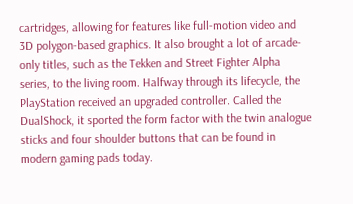cartridges, allowing for features like full-motion video and 3D polygon-based graphics. It also brought a lot of arcade-only titles, such as the Tekken and Street Fighter Alpha series, to the living room. Halfway through its lifecycle, the PlayStation received an upgraded controller. Called the DualShock, it sported the form factor with the twin analogue sticks and four shoulder buttons that can be found in modern gaming pads today.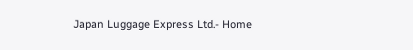Japan Luggage Express Ltd.- Home